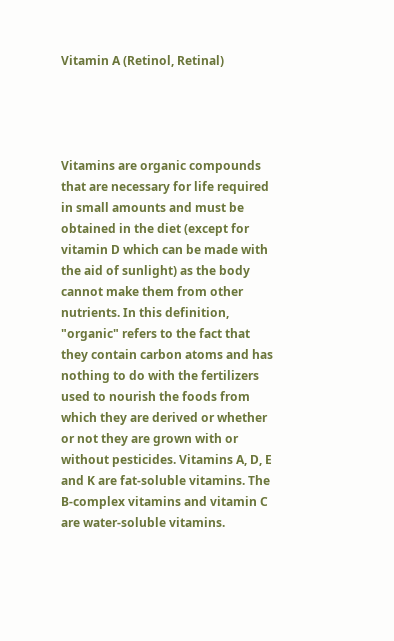Vitamin A (Retinol, Retinal)




Vitamins are organic compounds that are necessary for life required in small amounts and must be obtained in the diet (except for vitamin D which can be made with the aid of sunlight) as the body cannot make them from other nutrients. In this definition, "organic" refers to the fact that they contain carbon atoms and has nothing to do with the fertilizers used to nourish the foods from which they are derived or whether or not they are grown with or without pesticides. Vitamins A, D, E and K are fat-soluble vitamins. The B-complex vitamins and vitamin C are water-soluble vitamins.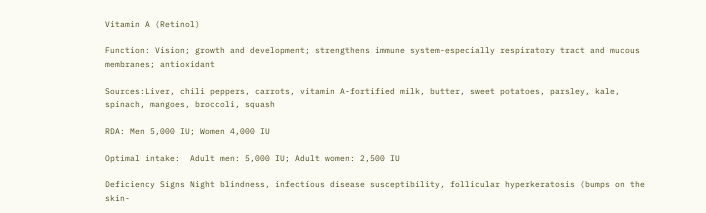Vitamin A (Retinol)

Function: Vision; growth and development; strengthens immune system-especially respiratory tract and mucous membranes; antioxidant

Sources:Liver, chili peppers, carrots, vitamin A-fortified milk, butter, sweet potatoes, parsley, kale, spinach, mangoes, broccoli, squash

RDA: Men 5,000 IU; Women 4,000 IU

Optimal intake:  Adult men: 5,000 IU; Adult women: 2,500 IU

Deficiency Signs Night blindness, infectious disease susceptibility, follicular hyperkeratosis (bumps on the skin-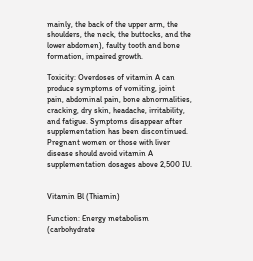mainly, the back of the upper arm, the shoulders, the neck, the buttocks, and the lower abdomen), faulty tooth and bone formation, impaired growth.

Toxicity: Overdoses of vitamin A can produce symptoms of vomiting, joint pain, abdominal pain, bone abnormalities, cracking, dry skin, headache, irritability, and fatigue. Symptoms disappear after supplementation has been discontinued. Pregnant women or those with liver disease should avoid vitamin A supplementation dosages above 2,500 IU.


Vitamin Bl (Thiamin)

Function: Energy metabolism (carbohydrate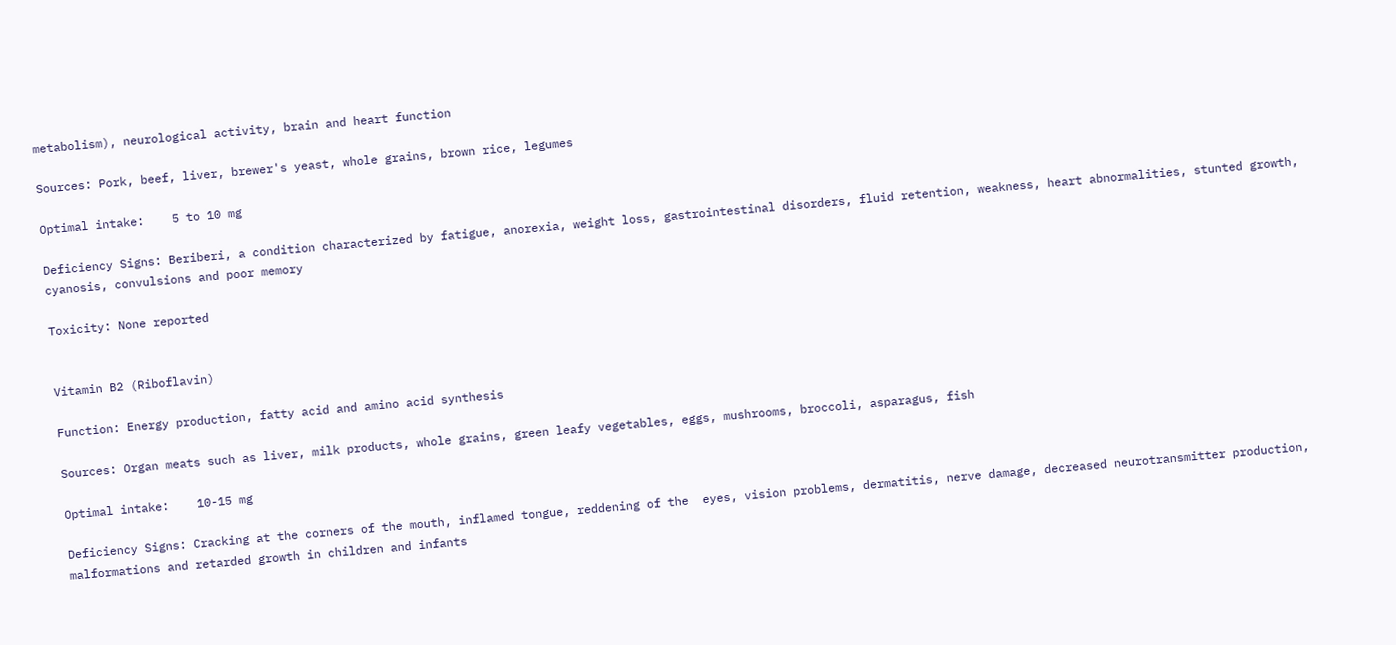metabolism), neurological activity, brain and heart function

Sources: Pork, beef, liver, brewer's yeast, whole grains, brown rice, legumes

Optimal intake:    5 to 10 mg

Deficiency Signs: Beriberi, a condition characterized by fatigue, anorexia, weight loss, gastrointestinal disorders, fluid retention, weakness, heart abnormalities, stunted growth, cyanosis, convulsions and poor memory

Toxicity: None reported


Vitamin B2 (Riboflavin)

Function: Energy production, fatty acid and amino acid synthesis

Sources: Organ meats such as liver, milk products, whole grains, green leafy vegetables, eggs, mushrooms, broccoli, asparagus, fish

Optimal intake:    10-15 mg

Deficiency Signs: Cracking at the corners of the mouth, inflamed tongue, reddening of the  eyes, vision problems, dermatitis, nerve damage, decreased neurotransmitter production, malformations and retarded growth in children and infants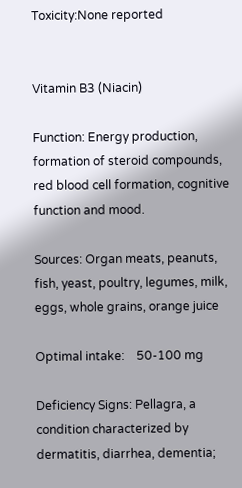Toxicity:None reported


Vitamin B3 (Niacin)

Function: Energy production, formation of steroid compounds, red blood cell formation, cognitive function and mood.

Sources: Organ meats, peanuts, fish, yeast, poultry, legumes, milk, eggs, whole grains, orange juice

Optimal intake:    50-100 mg

Deficiency Signs: Pellagra, a condition characterized by dermatitis, diarrhea, dementia;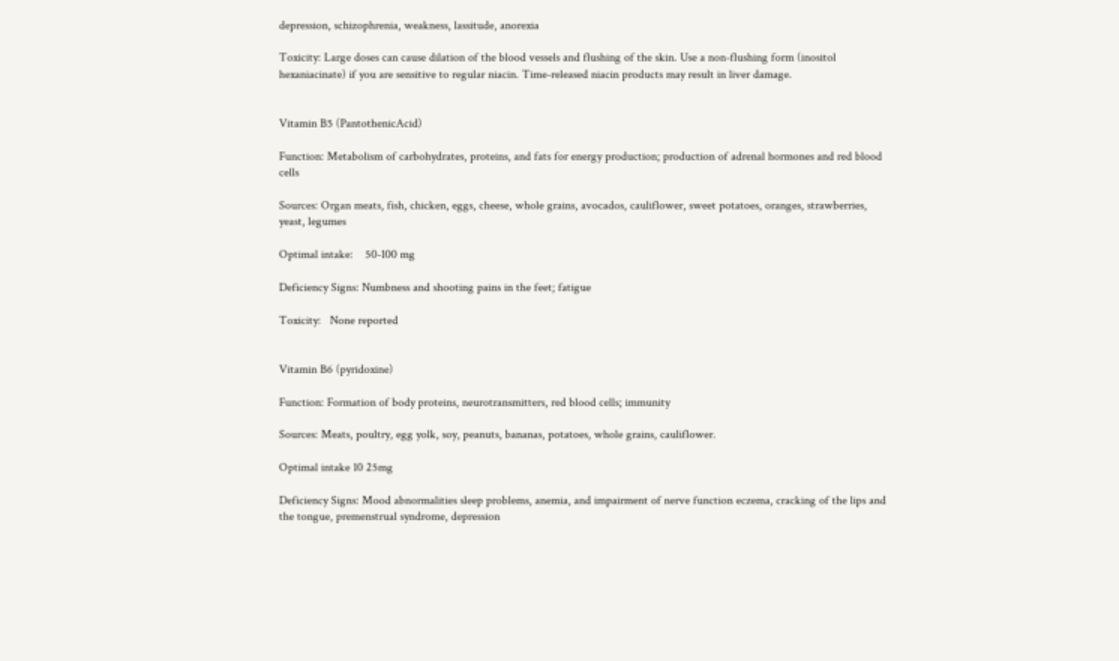depression, schizophrenia, weakness, lassitude, anorexia

Toxicity: Large doses can cause dilation of the blood vessels and flushing of the skin. Use a non-flushing form (inositol hexaniacinate) if you are sensitive to regular niacin. Time-released niacin products may result in liver damage.


Vitamin B5 (PantothenicAcid)

Function: Metabolism of carbohydrates, proteins, and fats for energy production; production of adrenal hormones and red blood cells

Sources: Organ meats, fish, chicken, eggs, cheese, whole grains, avocados, cauliflower, sweet potatoes, oranges, strawberries, yeast, legumes

Optimal intake:    50-100 mg

Deficiency Signs: Numbness and shooting pains in the feet; fatigue

Toxicity:   None reported


Vitamin B6 (pyridoxine)

Function: Formation of body proteins, neurotransmitters, red blood cells; immunity

Sources: Meats, poultry, egg yolk, soy, peanuts, bananas, potatoes, whole grains, cauliflower.

Optimal intake 10 25mg

Deficiency Signs: Mood abnormalities sleep problems, anemia, and impairment of nerve function eczema, cracking of the lips and the tongue, premenstrual syndrome, depression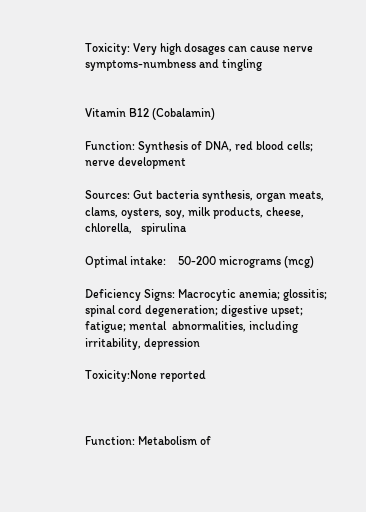Toxicity: Very high dosages can cause nerve symptoms-numbness and tingling


Vitamin B12 (Cobalamin)

Function: Synthesis of DNA, red blood cells; nerve development

Sources: Gut bacteria synthesis, organ meats, clams, oysters, soy, milk products, cheese, chlorella,   spirulina

Optimal intake:    50-200 micrograms (mcg)

Deficiency Signs: Macrocytic anemia; glossitis; spinal cord degeneration; digestive upset; fatigue; mental  abnormalities, including irritability, depression

Toxicity:None reported



Function: Metabolism of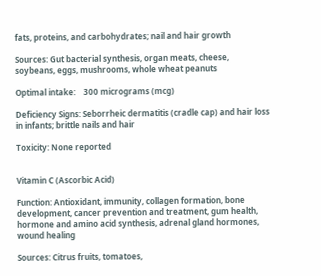fats, proteins, and carbohydrates; nail and hair growth

Sources: Gut bacterial synthesis, organ meats, cheese, soybeans, eggs, mushrooms, whole wheat peanuts

Optimal intake:    300 micrograms (mcg)

Deficiency Signs: Seborrheic dermatitis (cradle cap) and hair loss in infants; brittle nails and hair

Toxicity: None reported


Vitamin C (Ascorbic Acid)

Function: Antioxidant, immunity, collagen formation, bone development, cancer prevention and treatment, gum health, hormone and amino acid synthesis, adrenal gland hormones, wound healing

Sources: Citrus fruits, tomatoes,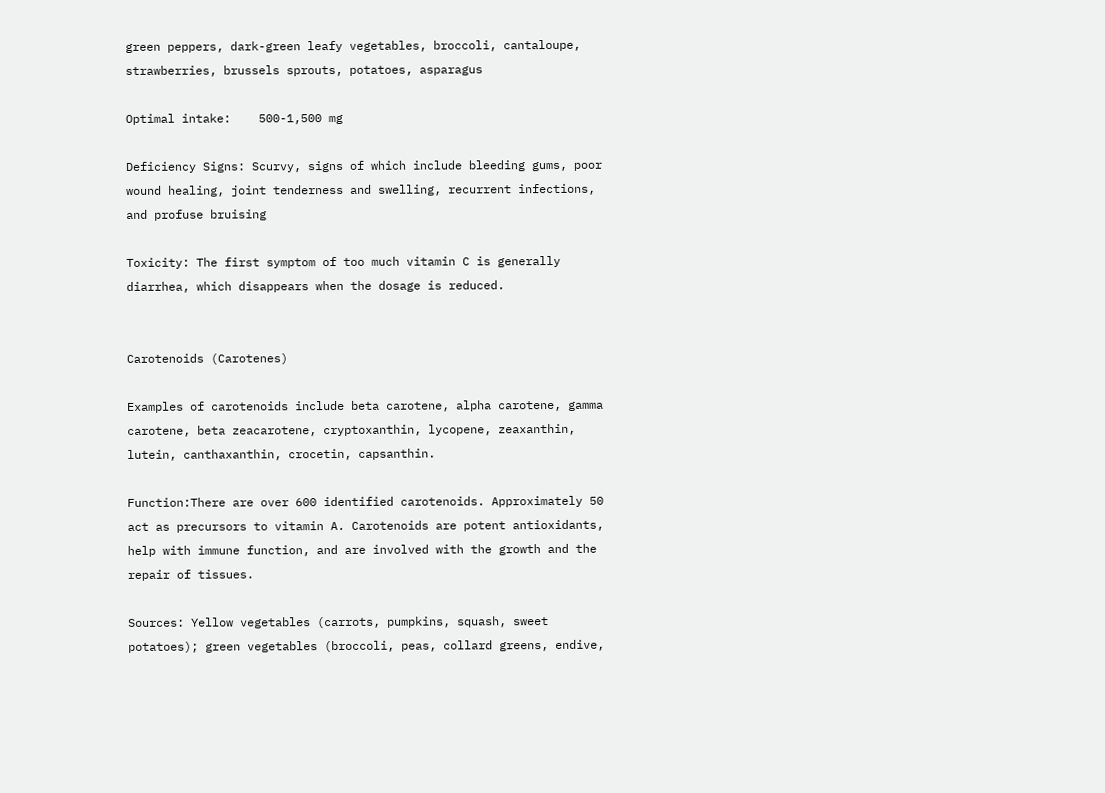green peppers, dark-green leafy vegetables, broccoli, cantaloupe, strawberries, brussels sprouts, potatoes, asparagus

Optimal intake:    500-1,500 mg

Deficiency Signs: Scurvy, signs of which include bleeding gums, poor wound healing, joint tenderness and swelling, recurrent infections, and profuse bruising

Toxicity: The first symptom of too much vitamin C is generally diarrhea, which disappears when the dosage is reduced.


Carotenoids (Carotenes)

Examples of carotenoids include beta carotene, alpha carotene, gamma carotene, beta zeacarotene, cryptoxanthin, lycopene, zeaxanthin, lutein, canthaxanthin, crocetin, capsanthin.

Function:There are over 600 identified carotenoids. Approximately 50 act as precursors to vitamin A. Carotenoids are potent antioxidants, help with immune function, and are involved with the growth and the repair of tissues.

Sources: Yellow vegetables (carrots, pumpkins, squash, sweet potatoes); green vegetables (broccoli, peas, collard greens, endive,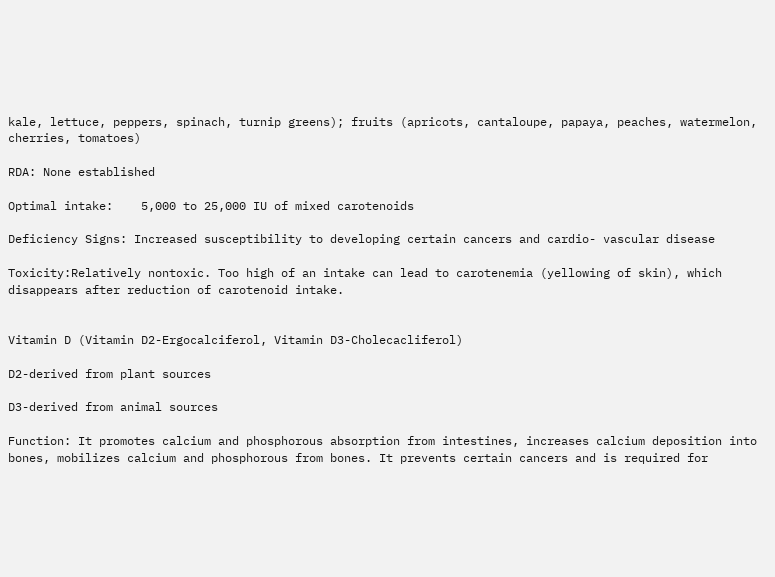kale, lettuce, peppers, spinach, turnip greens); fruits (apricots, cantaloupe, papaya, peaches, watermelon, cherries, tomatoes)

RDA: None established

Optimal intake:    5,000 to 25,000 IU of mixed carotenoids

Deficiency Signs: Increased susceptibility to developing certain cancers and cardio- vascular disease

Toxicity:Relatively nontoxic. Too high of an intake can lead to carotenemia (yellowing of skin), which disappears after reduction of carotenoid intake.


Vitamin D (Vitamin D2-Ergocalciferol, Vitamin D3-Cholecacliferol)

D2-derived from plant sources

D3-derived from animal sources

Function: It promotes calcium and phosphorous absorption from intestines, increases calcium deposition into bones, mobilizes calcium and phosphorous from bones. It prevents certain cancers and is required for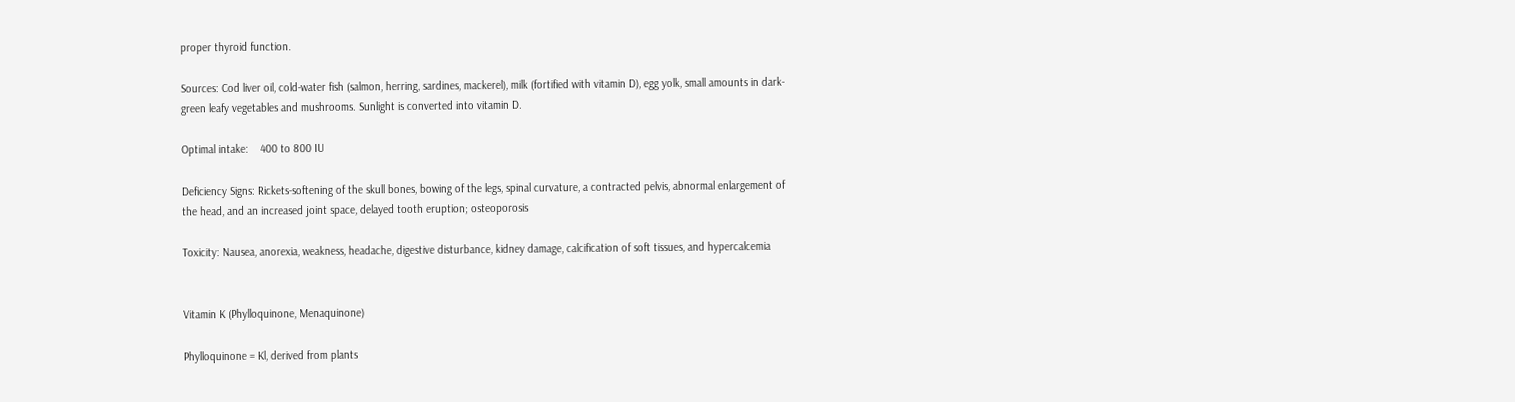proper thyroid function.

Sources: Cod liver oil, cold-water fish (salmon, herring, sardines, mackerel), milk (fortified with vitamin D), egg yolk, small amounts in dark-green leafy vegetables and mushrooms. Sunlight is converted into vitamin D.

Optimal intake:    400 to 800 IU

Deficiency Signs: Rickets-softening of the skull bones, bowing of the legs, spinal curvature, a contracted pelvis, abnormal enlargement of the head, and an increased joint space, delayed tooth eruption; osteoporosis

Toxicity: Nausea, anorexia, weakness, headache, digestive disturbance, kidney damage, calcification of soft tissues, and hypercalcemia


Vitamin K (Phylloquinone, Menaquinone)

Phylloquinone = Kl, derived from plants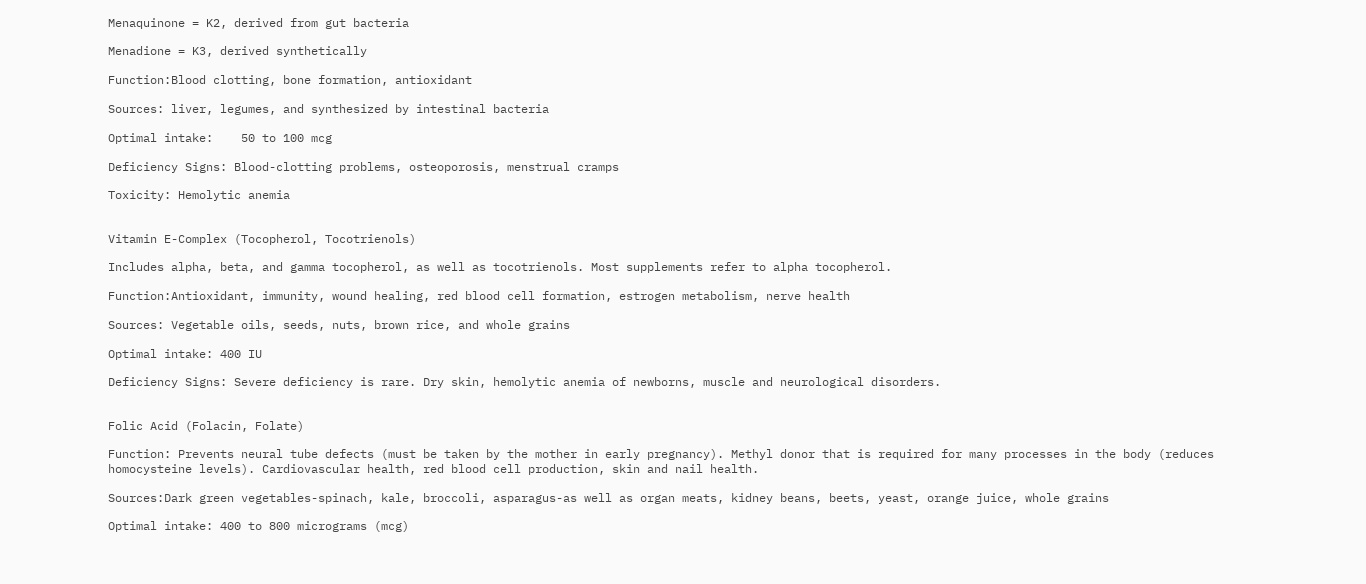Menaquinone = K2, derived from gut bacteria

Menadione = K3, derived synthetically

Function:Blood clotting, bone formation, antioxidant

Sources: liver, legumes, and synthesized by intestinal bacteria

Optimal intake:    50 to 100 mcg

Deficiency Signs: Blood-clotting problems, osteoporosis, menstrual cramps

Toxicity: Hemolytic anemia


Vitamin E-Complex (Tocopherol, Tocotrienols)

Includes alpha, beta, and gamma tocopherol, as well as tocotrienols. Most supplements refer to alpha tocopherol.

Function:Antioxidant, immunity, wound healing, red blood cell formation, estrogen metabolism, nerve health

Sources: Vegetable oils, seeds, nuts, brown rice, and whole grains

Optimal intake: 400 IU

Deficiency Signs: Severe deficiency is rare. Dry skin, hemolytic anemia of newborns, muscle and neurological disorders.


Folic Acid (Folacin, Folate)

Function: Prevents neural tube defects (must be taken by the mother in early pregnancy). Methyl donor that is required for many processes in the body (reduces homocysteine levels). Cardiovascular health, red blood cell production, skin and nail health.

Sources:Dark green vegetables-spinach, kale, broccoli, asparagus-as well as organ meats, kidney beans, beets, yeast, orange juice, whole grains

Optimal intake: 400 to 800 micrograms (mcg)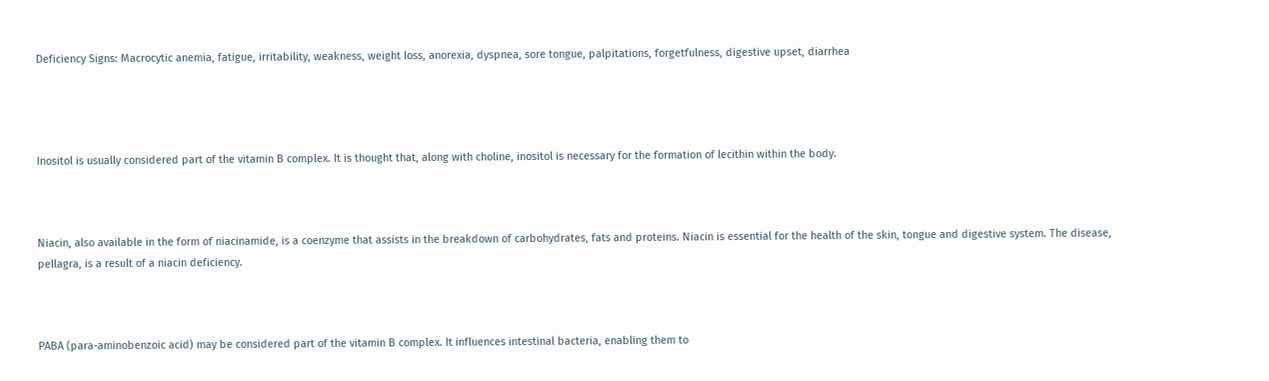Deficiency Signs: Macrocytic anemia, fatigue, irritability, weakness, weight loss, anorexia, dyspnea, sore tongue, palpitations, forgetfulness, digestive upset, diarrhea




Inositol is usually considered part of the vitamin B complex. It is thought that, along with choline, inositol is necessary for the formation of lecithin within the body.



Niacin, also available in the form of niacinamide, is a coenzyme that assists in the breakdown of carbohydrates, fats and proteins. Niacin is essential for the health of the skin, tongue and digestive system. The disease, pellagra, is a result of a niacin deficiency.



PABA (para-aminobenzoic acid) may be considered part of the vitamin B complex. It influences intestinal bacteria, enabling them to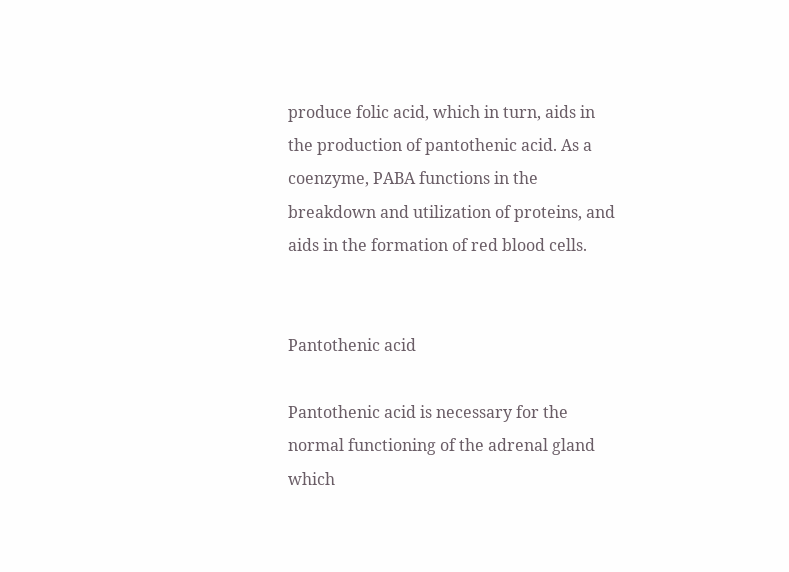produce folic acid, which in turn, aids in the production of pantothenic acid. As a coenzyme, PABA functions in the breakdown and utilization of proteins, and aids in the formation of red blood cells.


Pantothenic acid

Pantothenic acid is necessary for the normal functioning of the adrenal gland which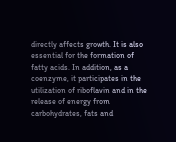directly affects growth. It is also essential for the formation of fatty acids. In addition, as a coenzyme, it participates in the utilization of riboflavin and in the release of energy from carbohydrates, fats and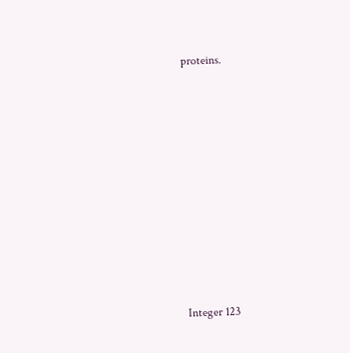proteins.














Integer 123